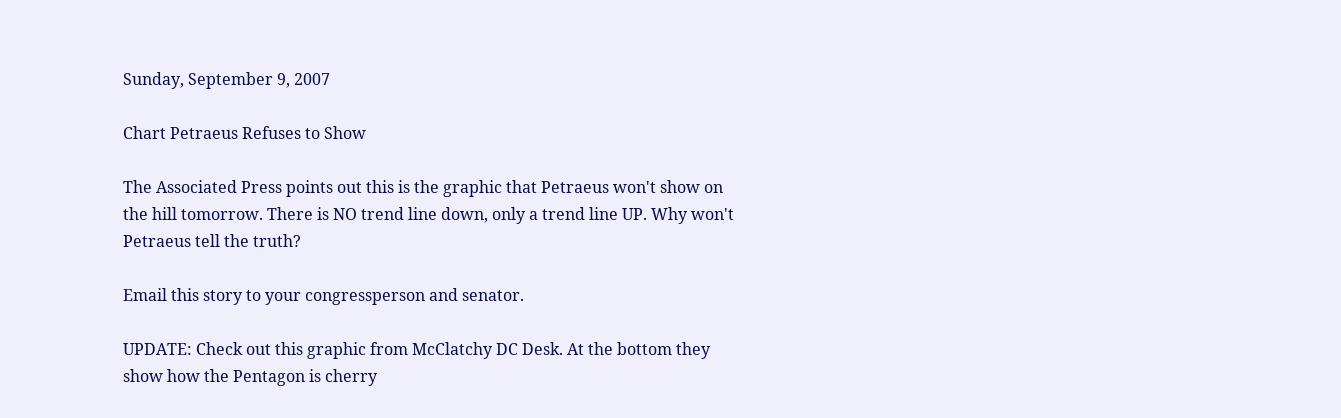Sunday, September 9, 2007

Chart Petraeus Refuses to Show

The Associated Press points out this is the graphic that Petraeus won't show on the hill tomorrow. There is NO trend line down, only a trend line UP. Why won't Petraeus tell the truth?

Email this story to your congressperson and senator.

UPDATE: Check out this graphic from McClatchy DC Desk. At the bottom they show how the Pentagon is cherry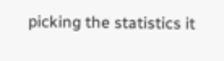picking the statistics it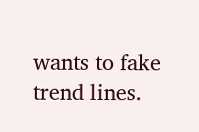wants to fake trend lines.